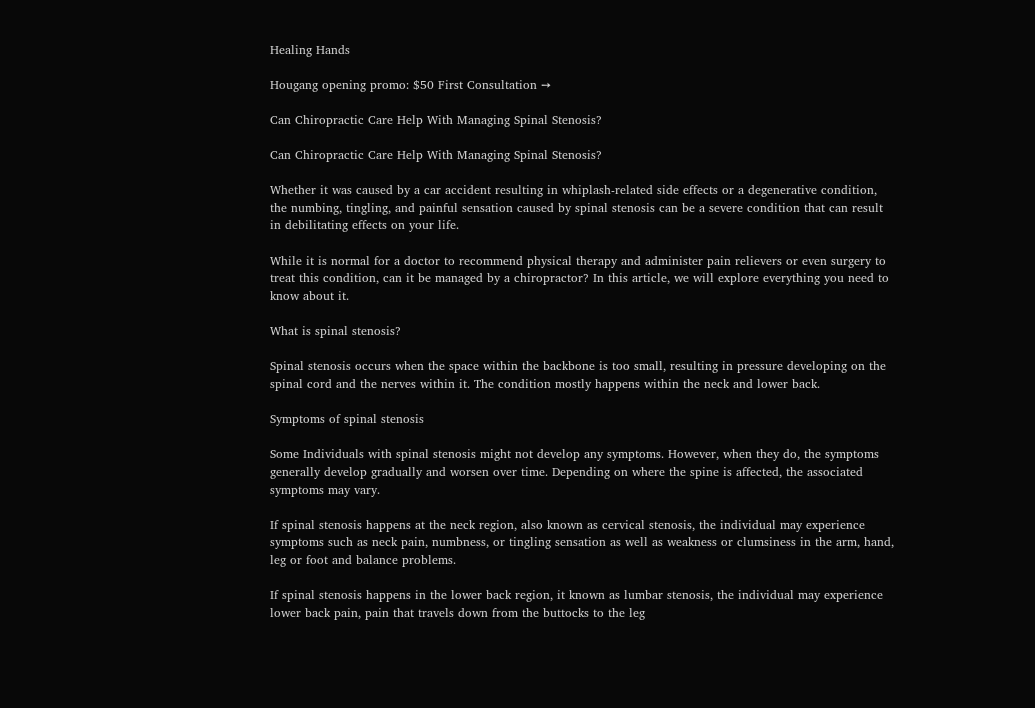Healing Hands

Hougang opening promo: $50 First Consultation ➙

Can Chiropractic Care Help With Managing Spinal Stenosis?

Can Chiropractic Care Help With Managing Spinal Stenosis?

Whether it was caused by a car accident resulting in whiplash-related side effects or a degenerative condition, the numbing, tingling, and painful sensation caused by spinal stenosis can be a severe condition that can result in debilitating effects on your life.

While it is normal for a doctor to recommend physical therapy and administer pain relievers or even surgery to treat this condition, can it be managed by a chiropractor? In this article, we will explore everything you need to know about it.

What is spinal stenosis?

Spinal stenosis occurs when the space within the backbone is too small, resulting in pressure developing on the spinal cord and the nerves within it. The condition mostly happens within the neck and lower back.

Symptoms of spinal stenosis

Some Individuals with spinal stenosis might not develop any symptoms. However, when they do, the symptoms generally develop gradually and worsen over time. Depending on where the spine is affected, the associated symptoms may vary.

If spinal stenosis happens at the neck region, also known as cervical stenosis, the individual may experience symptoms such as neck pain, numbness, or tingling sensation as well as weakness or clumsiness in the arm, hand, leg or foot and balance problems.

If spinal stenosis happens in the lower back region, it known as lumbar stenosis, the individual may experience lower back pain, pain that travels down from the buttocks to the leg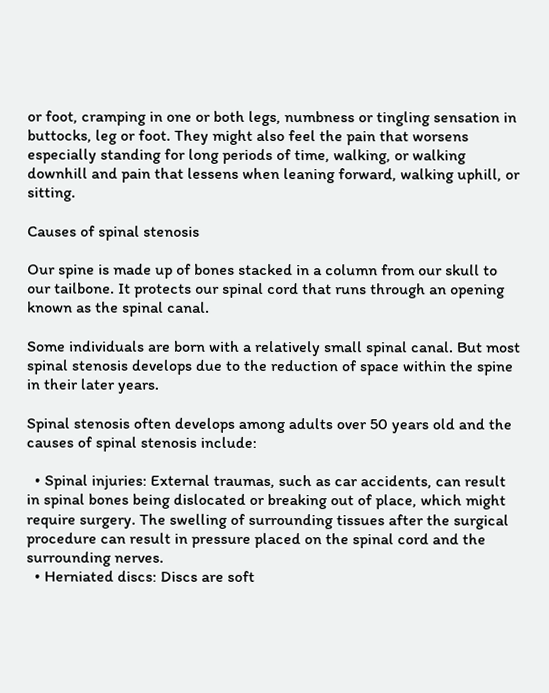or foot, cramping in one or both legs, numbness or tingling sensation in buttocks, leg or foot. They might also feel the pain that worsens especially standing for long periods of time, walking, or walking downhill and pain that lessens when leaning forward, walking uphill, or sitting.

Causes of spinal stenosis

Our spine is made up of bones stacked in a column from our skull to our tailbone. It protects our spinal cord that runs through an opening known as the spinal canal.

Some individuals are born with a relatively small spinal canal. But most spinal stenosis develops due to the reduction of space within the spine in their later years.

Spinal stenosis often develops among adults over 50 years old and the causes of spinal stenosis include:

  • Spinal injuries: External traumas, such as car accidents, can result in spinal bones being dislocated or breaking out of place, which might require surgery. The swelling of surrounding tissues after the surgical procedure can result in pressure placed on the spinal cord and the surrounding nerves.
  • Herniated discs: Discs are soft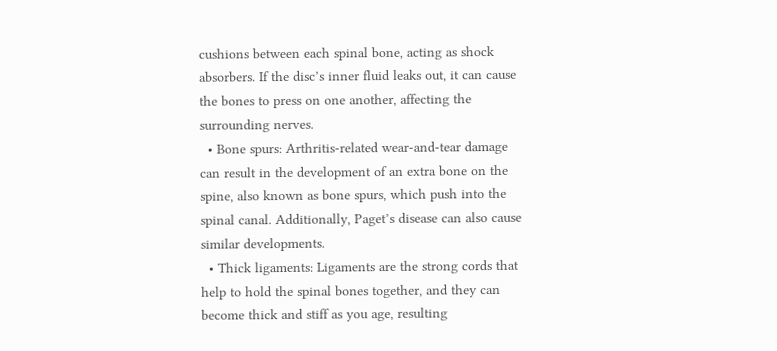cushions between each spinal bone, acting as shock absorbers. If the disc’s inner fluid leaks out, it can cause the bones to press on one another, affecting the surrounding nerves.
  • Bone spurs: Arthritis-related wear-and-tear damage can result in the development of an extra bone on the spine, also known as bone spurs, which push into the spinal canal. Additionally, Paget’s disease can also cause similar developments.
  • Thick ligaments: Ligaments are the strong cords that help to hold the spinal bones together, and they can become thick and stiff as you age, resulting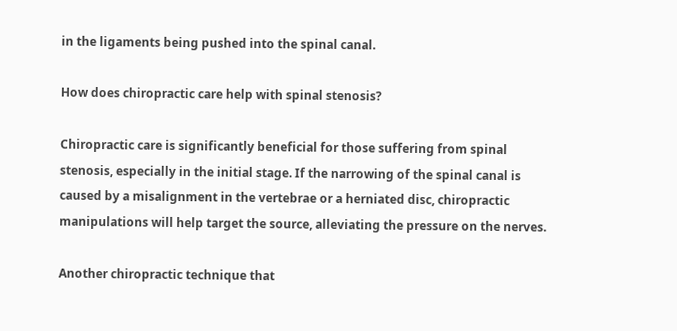in the ligaments being pushed into the spinal canal.

How does chiropractic care help with spinal stenosis?

Chiropractic care is significantly beneficial for those suffering from spinal stenosis, especially in the initial stage. If the narrowing of the spinal canal is caused by a misalignment in the vertebrae or a herniated disc, chiropractic manipulations will help target the source, alleviating the pressure on the nerves.

Another chiropractic technique that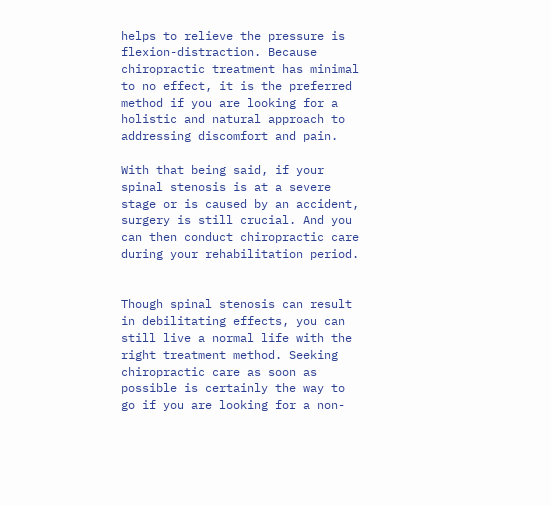helps to relieve the pressure is flexion-distraction. Because chiropractic treatment has minimal to no effect, it is the preferred method if you are looking for a holistic and natural approach to addressing discomfort and pain.

With that being said, if your spinal stenosis is at a severe stage or is caused by an accident, surgery is still crucial. And you can then conduct chiropractic care during your rehabilitation period.


Though spinal stenosis can result in debilitating effects, you can still live a normal life with the right treatment method. Seeking chiropractic care as soon as possible is certainly the way to go if you are looking for a non-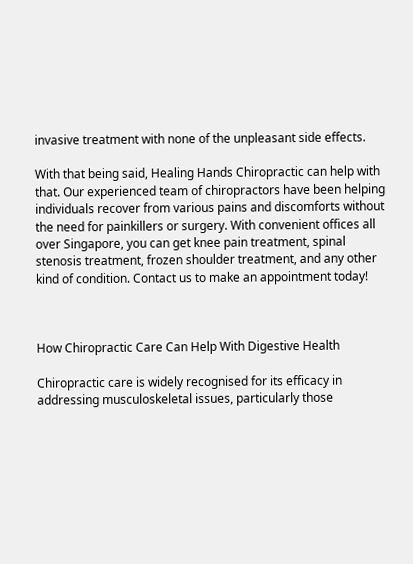invasive treatment with none of the unpleasant side effects.

With that being said, Healing Hands Chiropractic can help with that. Our experienced team of chiropractors have been helping individuals recover from various pains and discomforts without the need for painkillers or surgery. With convenient offices all over Singapore, you can get knee pain treatment, spinal stenosis treatment, frozen shoulder treatment, and any other kind of condition. Contact us to make an appointment today!



How Chiropractic Care Can Help With Digestive Health

Chiropractic care is widely recognised for its efficacy in addressing musculoskeletal issues, particularly those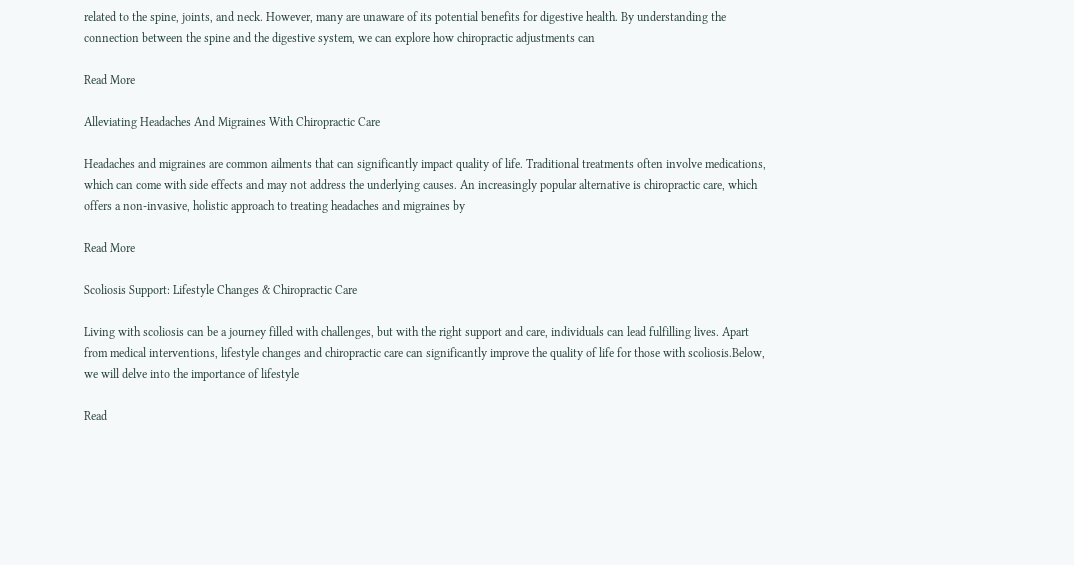related to the spine, joints, and neck. However, many are unaware of its potential benefits for digestive health. By understanding the connection between the spine and the digestive system, we can explore how chiropractic adjustments can

Read More

Alleviating Headaches And Migraines With Chiropractic Care

Headaches and migraines are common ailments that can significantly impact quality of life. Traditional treatments often involve medications, which can come with side effects and may not address the underlying causes. An increasingly popular alternative is chiropractic care, which offers a non-invasive, holistic approach to treating headaches and migraines by

Read More

Scoliosis Support: Lifestyle Changes & Chiropractic Care

Living with scoliosis can be a journey filled with challenges, but with the right support and care, individuals can lead fulfilling lives. Apart from medical interventions, lifestyle changes and chiropractic care can significantly improve the quality of life for those with scoliosis.Below, we will delve into the importance of lifestyle

Read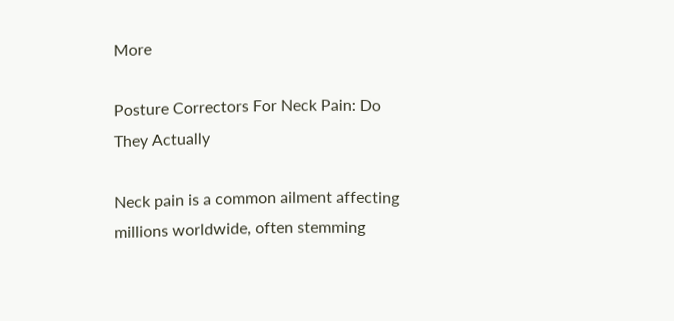More

Posture Correctors For Neck Pain: Do They Actually

Neck pain is a common ailment affecting millions worldwide, often stemming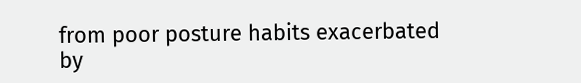from poor posture habits exacerbated by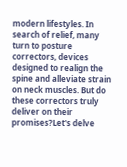modern lifestyles. In search of relief, many turn to posture correctors, devices designed to realign the spine and alleviate strain on neck muscles. But do these correctors truly deliver on their promises?Let's delve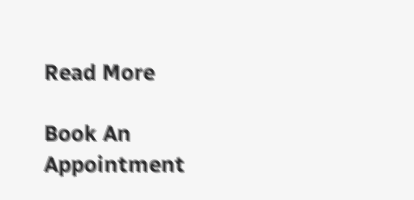Read More

Book An Appointment